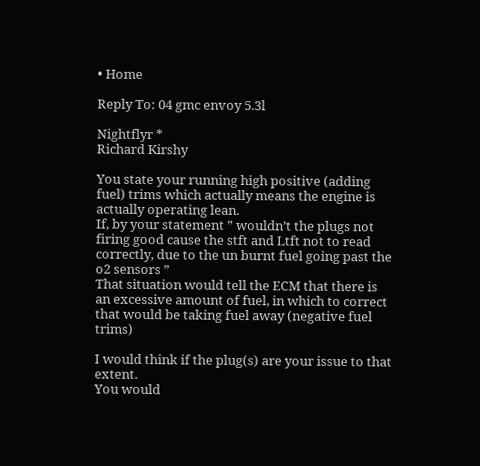• Home

Reply To: 04 gmc envoy 5.3l

Nightflyr *
Richard Kirshy

You state your running high positive (adding fuel) trims which actually means the engine is actually operating lean.
If, by your statement ” wouldn’t the plugs not firing good cause the stft and Ltft not to read correctly, due to the un burnt fuel going past the o2 sensors ”
That situation would tell the ECM that there is an excessive amount of fuel, in which to correct that would be taking fuel away (negative fuel trims)

I would think if the plug(s) are your issue to that extent.
You would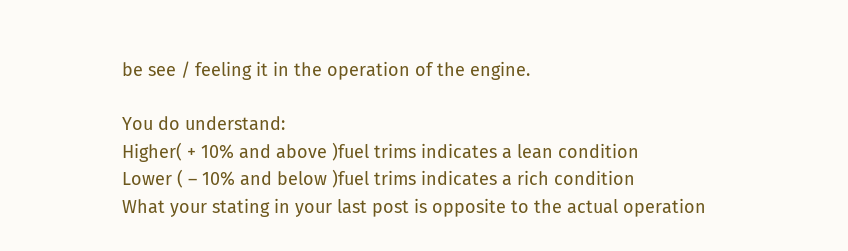be see / feeling it in the operation of the engine.

You do understand:
Higher( + 10% and above )fuel trims indicates a lean condition
Lower ( – 10% and below )fuel trims indicates a rich condition
What your stating in your last post is opposite to the actual operation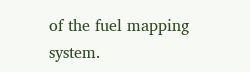of the fuel mapping system.